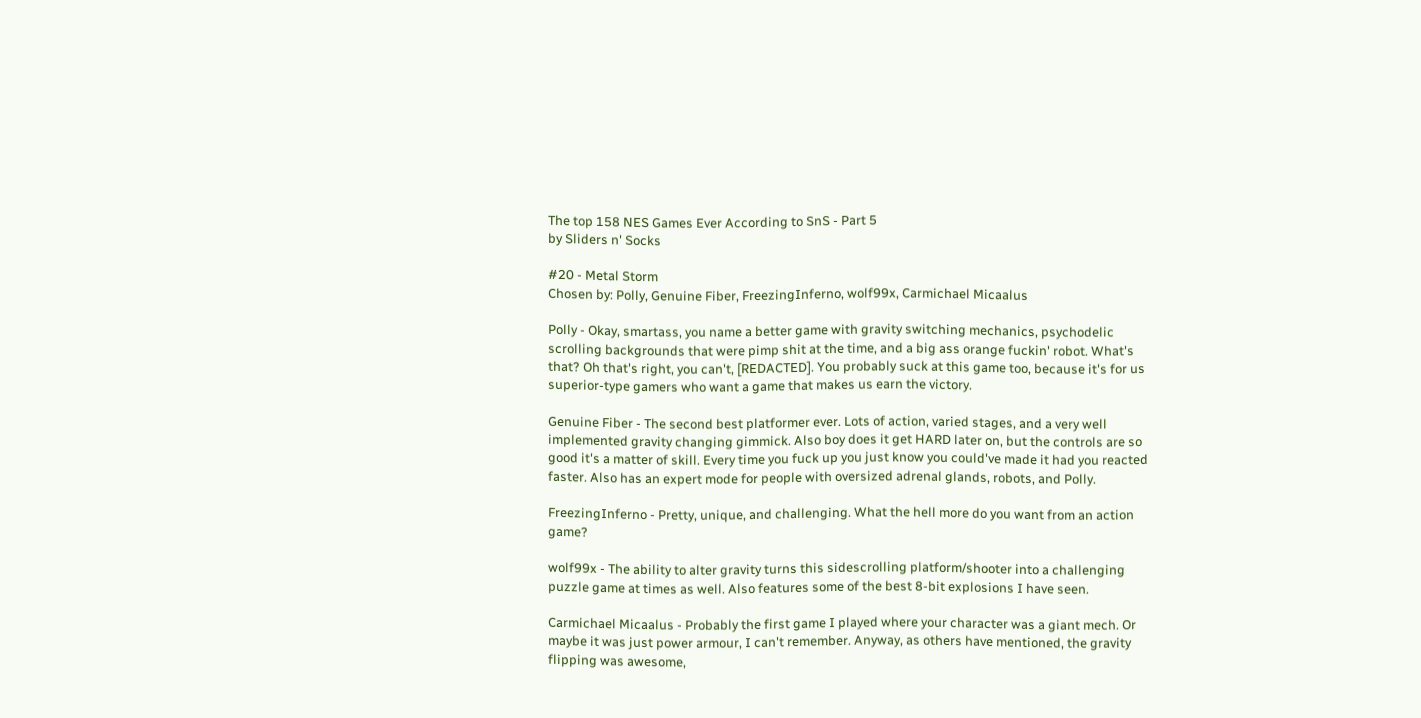The top 158 NES Games Ever According to SnS - Part 5
by Sliders n' Socks

#20 - Metal Storm
Chosen by: Polly, Genuine Fiber, FreezingInferno, wolf99x, Carmichael Micaalus

Polly - Okay, smartass, you name a better game with gravity switching mechanics, psychodelic scrolling backgrounds that were pimp shit at the time, and a big ass orange fuckin' robot. What's that? Oh that's right, you can't, [REDACTED]. You probably suck at this game too, because it's for us superior-type gamers who want a game that makes us earn the victory.

Genuine Fiber - The second best platformer ever. Lots of action, varied stages, and a very well implemented gravity changing gimmick. Also boy does it get HARD later on, but the controls are so good it's a matter of skill. Every time you fuck up you just know you could've made it had you reacted faster. Also has an expert mode for people with oversized adrenal glands, robots, and Polly.

FreezingInferno - Pretty, unique, and challenging. What the hell more do you want from an action game?

wolf99x - The ability to alter gravity turns this sidescrolling platform/shooter into a challenging puzzle game at times as well. Also features some of the best 8-bit explosions I have seen.

Carmichael Micaalus - Probably the first game I played where your character was a giant mech. Or maybe it was just power armour, I can't remember. Anyway, as others have mentioned, the gravity flipping was awesome,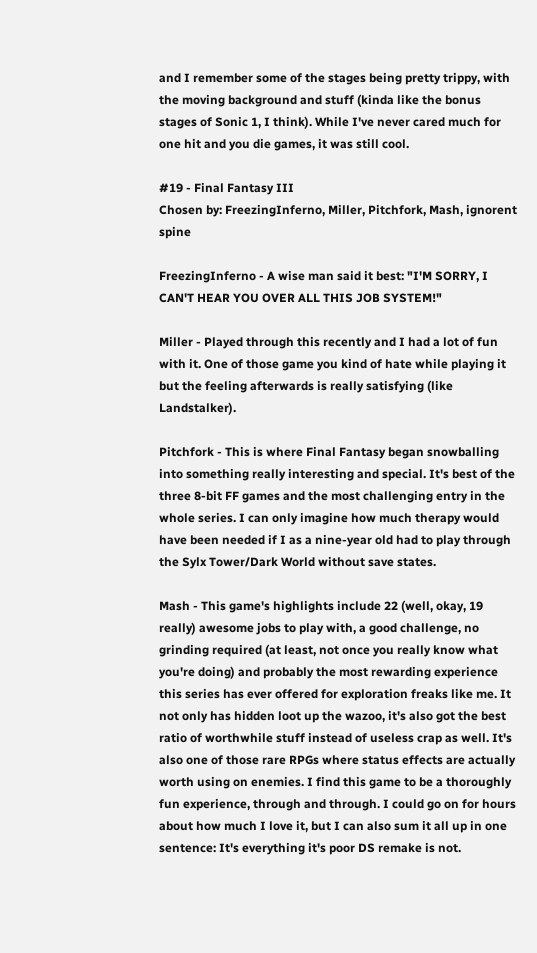and I remember some of the stages being pretty trippy, with the moving background and stuff (kinda like the bonus stages of Sonic 1, I think). While I've never cared much for one hit and you die games, it was still cool.

#19 - Final Fantasy III
Chosen by: FreezingInferno, Miller, Pitchfork, Mash, ignorent spine

FreezingInferno - A wise man said it best: "I'M SORRY, I CAN'T HEAR YOU OVER ALL THIS JOB SYSTEM!"

Miller - Played through this recently and I had a lot of fun with it. One of those game you kind of hate while playing it but the feeling afterwards is really satisfying (like Landstalker).

Pitchfork - This is where Final Fantasy began snowballing into something really interesting and special. It's best of the three 8-bit FF games and the most challenging entry in the whole series. I can only imagine how much therapy would have been needed if I as a nine-year old had to play through the Sylx Tower/Dark World without save states.

Mash - This game's highlights include 22 (well, okay, 19 really) awesome jobs to play with, a good challenge, no grinding required (at least, not once you really know what you're doing) and probably the most rewarding experience this series has ever offered for exploration freaks like me. It not only has hidden loot up the wazoo, it's also got the best ratio of worthwhile stuff instead of useless crap as well. It's also one of those rare RPGs where status effects are actually worth using on enemies. I find this game to be a thoroughly fun experience, through and through. I could go on for hours about how much I love it, but I can also sum it all up in one sentence: It's everything it's poor DS remake is not.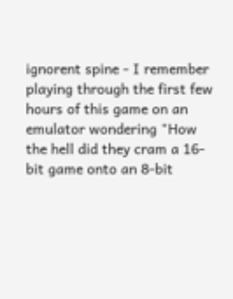ignorent spine - I remember playing through the first few hours of this game on an emulator wondering "How the hell did they cram a 16-bit game onto an 8-bit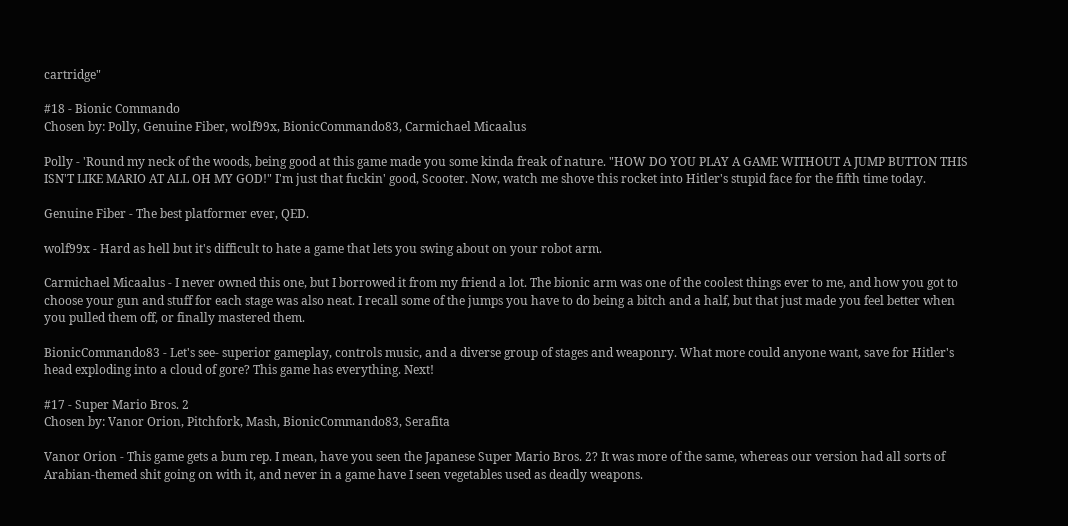cartridge"

#18 - Bionic Commando
Chosen by: Polly, Genuine Fiber, wolf99x, BionicCommando83, Carmichael Micaalus

Polly - 'Round my neck of the woods, being good at this game made you some kinda freak of nature. "HOW DO YOU PLAY A GAME WITHOUT A JUMP BUTTON THIS ISN'T LIKE MARIO AT ALL OH MY GOD!" I'm just that fuckin' good, Scooter. Now, watch me shove this rocket into Hitler's stupid face for the fifth time today.

Genuine Fiber - The best platformer ever, QED.

wolf99x - Hard as hell but it's difficult to hate a game that lets you swing about on your robot arm.

Carmichael Micaalus - I never owned this one, but I borrowed it from my friend a lot. The bionic arm was one of the coolest things ever to me, and how you got to choose your gun and stuff for each stage was also neat. I recall some of the jumps you have to do being a bitch and a half, but that just made you feel better when you pulled them off, or finally mastered them.

BionicCommando83 - Let's see- superior gameplay, controls music, and a diverse group of stages and weaponry. What more could anyone want, save for Hitler's head exploding into a cloud of gore? This game has everything. Next!

#17 - Super Mario Bros. 2
Chosen by: Vanor Orion, Pitchfork, Mash, BionicCommando83, Serafita

Vanor Orion - This game gets a bum rep. I mean, have you seen the Japanese Super Mario Bros. 2? It was more of the same, whereas our version had all sorts of Arabian-themed shit going on with it, and never in a game have I seen vegetables used as deadly weapons.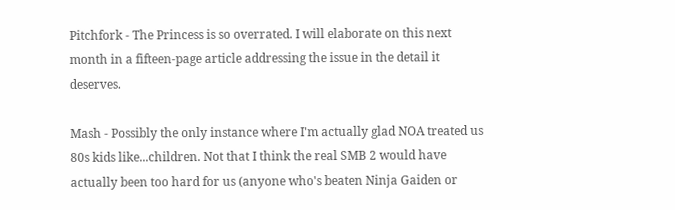Pitchfork - The Princess is so overrated. I will elaborate on this next month in a fifteen-page article addressing the issue in the detail it deserves.

Mash - Possibly the only instance where I'm actually glad NOA treated us 80s kids like...children. Not that I think the real SMB 2 would have actually been too hard for us (anyone who's beaten Ninja Gaiden or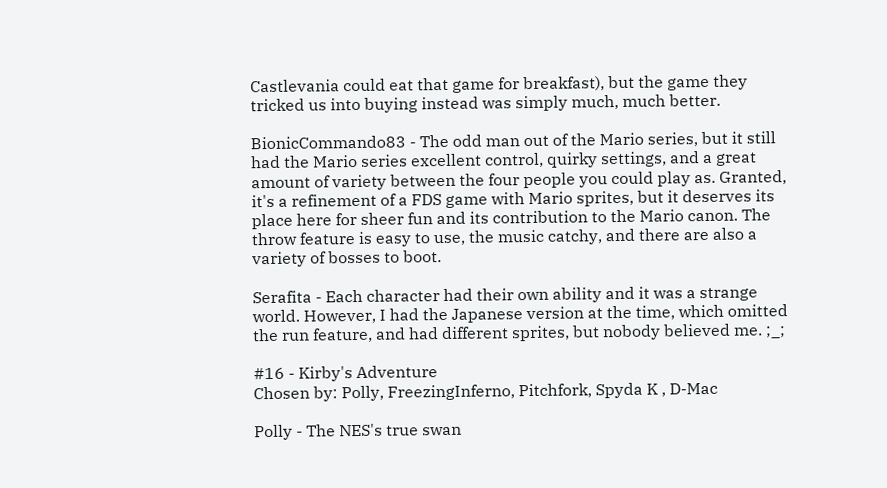Castlevania could eat that game for breakfast), but the game they tricked us into buying instead was simply much, much better.

BionicCommando83 - The odd man out of the Mario series, but it still had the Mario series excellent control, quirky settings, and a great amount of variety between the four people you could play as. Granted, it's a refinement of a FDS game with Mario sprites, but it deserves its place here for sheer fun and its contribution to the Mario canon. The throw feature is easy to use, the music catchy, and there are also a variety of bosses to boot.

Serafita - Each character had their own ability and it was a strange world. However, I had the Japanese version at the time, which omitted the run feature, and had different sprites, but nobody believed me. ;_;

#16 - Kirby's Adventure
Chosen by: Polly, FreezingInferno, Pitchfork, Spyda K , D-Mac

Polly - The NES's true swan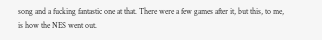song and a fucking fantastic one at that. There were a few games after it, but this, to me, is how the NES went out.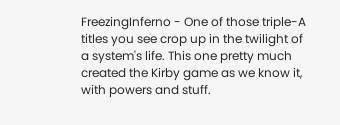FreezingInferno - One of those triple-A titles you see crop up in the twilight of a system's life. This one pretty much created the Kirby game as we know it, with powers and stuff.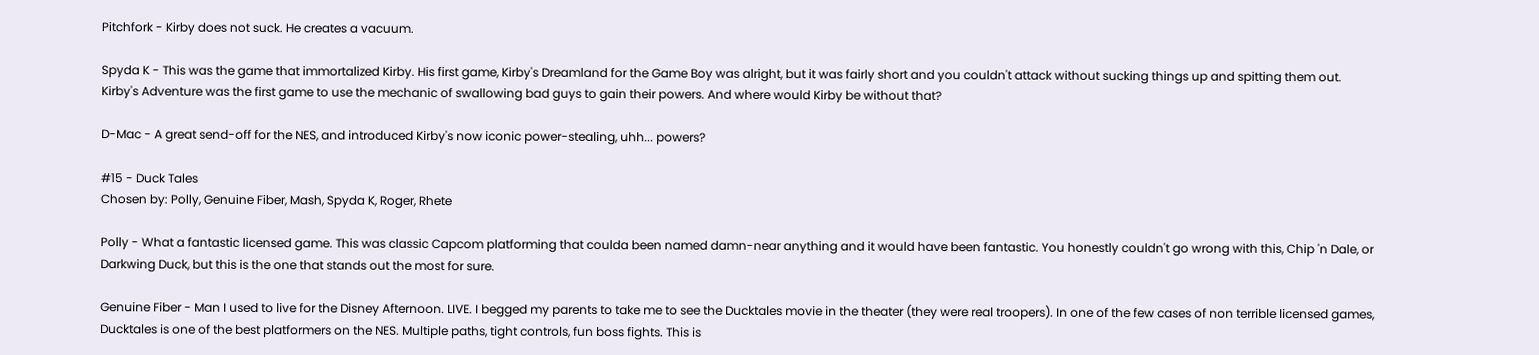Pitchfork - Kirby does not suck. He creates a vacuum.

Spyda K - This was the game that immortalized Kirby. His first game, Kirby's Dreamland for the Game Boy was alright, but it was fairly short and you couldn't attack without sucking things up and spitting them out. Kirby's Adventure was the first game to use the mechanic of swallowing bad guys to gain their powers. And where would Kirby be without that?

D-Mac - A great send-off for the NES, and introduced Kirby's now iconic power-stealing, uhh... powers?

#15 - Duck Tales
Chosen by: Polly, Genuine Fiber, Mash, Spyda K, Roger, Rhete

Polly - What a fantastic licensed game. This was classic Capcom platforming that coulda been named damn-near anything and it would have been fantastic. You honestly couldn't go wrong with this, Chip 'n Dale, or Darkwing Duck, but this is the one that stands out the most for sure.

Genuine Fiber - Man I used to live for the Disney Afternoon. LIVE. I begged my parents to take me to see the Ducktales movie in the theater (they were real troopers). In one of the few cases of non terrible licensed games, Ducktales is one of the best platformers on the NES. Multiple paths, tight controls, fun boss fights. This is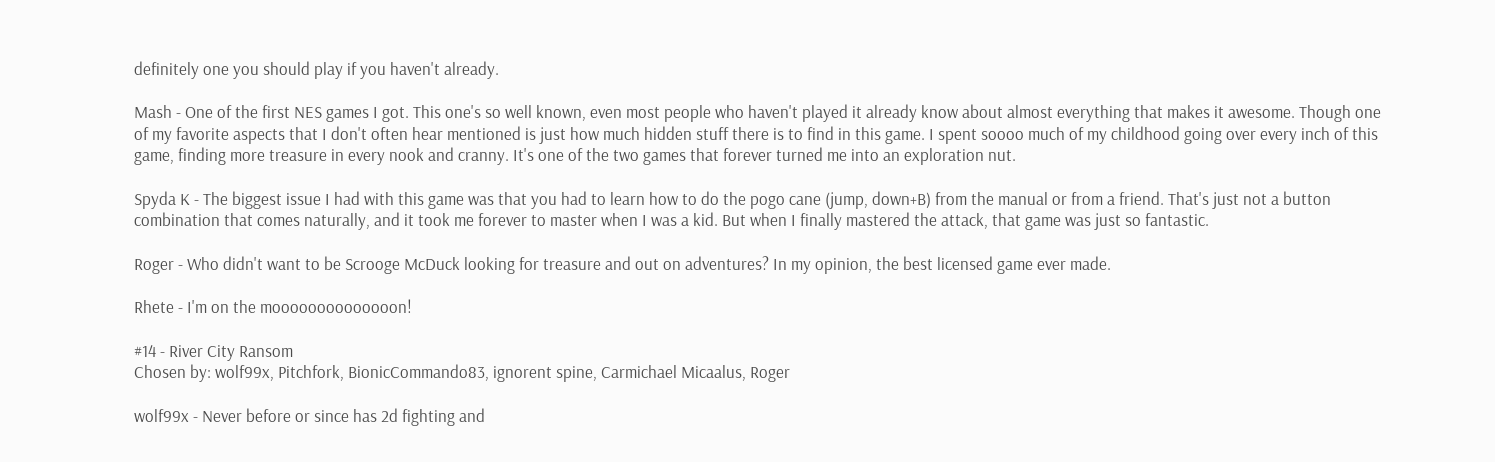definitely one you should play if you haven't already.

Mash - One of the first NES games I got. This one's so well known, even most people who haven't played it already know about almost everything that makes it awesome. Though one of my favorite aspects that I don't often hear mentioned is just how much hidden stuff there is to find in this game. I spent soooo much of my childhood going over every inch of this game, finding more treasure in every nook and cranny. It's one of the two games that forever turned me into an exploration nut.

Spyda K - The biggest issue I had with this game was that you had to learn how to do the pogo cane (jump, down+B) from the manual or from a friend. That's just not a button combination that comes naturally, and it took me forever to master when I was a kid. But when I finally mastered the attack, that game was just so fantastic.

Roger - Who didn't want to be Scrooge McDuck looking for treasure and out on adventures? In my opinion, the best licensed game ever made.

Rhete - I'm on the moooooooooooooon!

#14 - River City Ransom
Chosen by: wolf99x, Pitchfork, BionicCommando83, ignorent spine, Carmichael Micaalus, Roger

wolf99x - Never before or since has 2d fighting and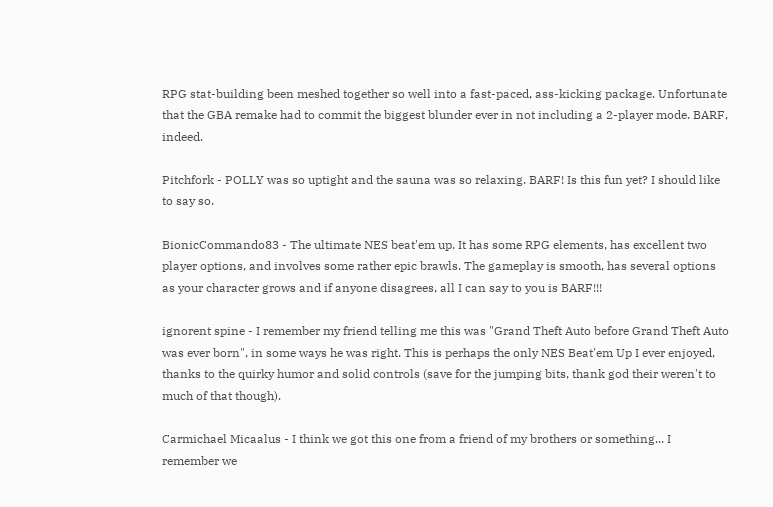RPG stat-building been meshed together so well into a fast-paced, ass-kicking package. Unfortunate that the GBA remake had to commit the biggest blunder ever in not including a 2-player mode. BARF, indeed.

Pitchfork - POLLY was so uptight and the sauna was so relaxing. BARF! Is this fun yet? I should like to say so.

BionicCommando83 - The ultimate NES beat'em up. It has some RPG elements, has excellent two player options, and involves some rather epic brawls. The gameplay is smooth, has several options as your character grows and if anyone disagrees, all I can say to you is BARF!!!

ignorent spine - I remember my friend telling me this was "Grand Theft Auto before Grand Theft Auto was ever born", in some ways he was right. This is perhaps the only NES Beat'em Up I ever enjoyed, thanks to the quirky humor and solid controls (save for the jumping bits, thank god their weren't to much of that though).

Carmichael Micaalus - I think we got this one from a friend of my brothers or something... I remember we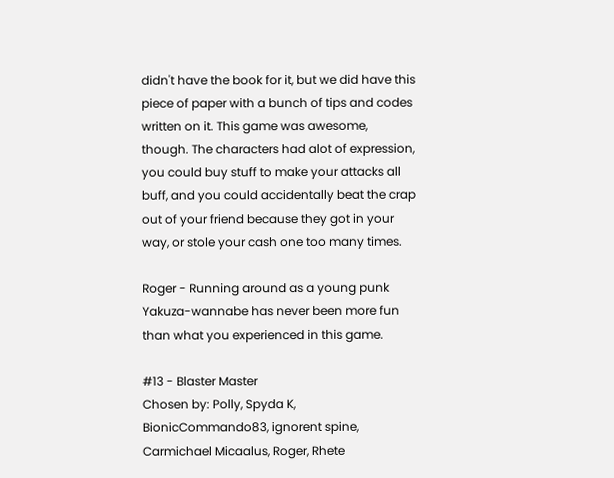didn't have the book for it, but we did have this piece of paper with a bunch of tips and codes written on it. This game was awesome, though. The characters had alot of expression, you could buy stuff to make your attacks all buff, and you could accidentally beat the crap out of your friend because they got in your way, or stole your cash one too many times.

Roger - Running around as a young punk Yakuza-wannabe has never been more fun than what you experienced in this game.

#13 - Blaster Master
Chosen by: Polly, Spyda K, BionicCommando83, ignorent spine, Carmichael Micaalus, Roger, Rhete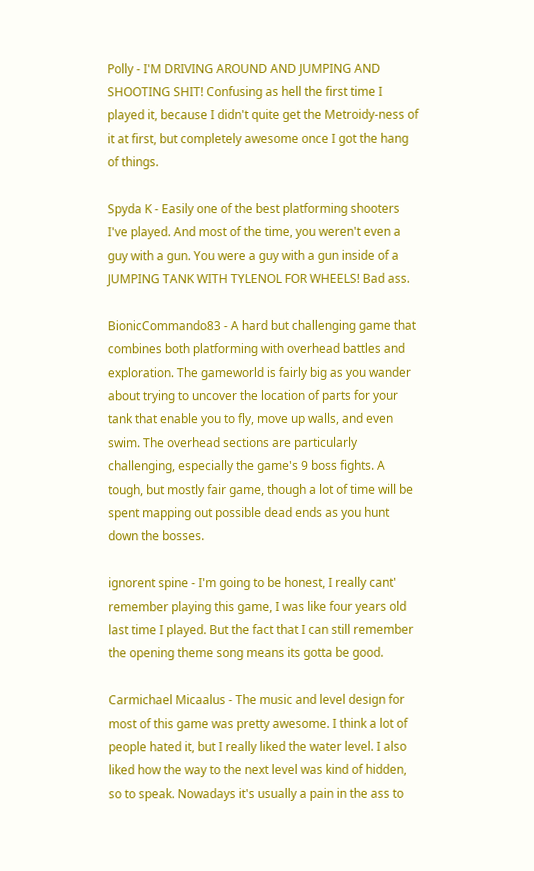Polly - I'M DRIVING AROUND AND JUMPING AND SHOOTING SHIT! Confusing as hell the first time I played it, because I didn't quite get the Metroidy-ness of it at first, but completely awesome once I got the hang of things.

Spyda K - Easily one of the best platforming shooters I've played. And most of the time, you weren't even a guy with a gun. You were a guy with a gun inside of a JUMPING TANK WITH TYLENOL FOR WHEELS! Bad ass.

BionicCommando83 - A hard but challenging game that combines both platforming with overhead battles and exploration. The gameworld is fairly big as you wander about trying to uncover the location of parts for your tank that enable you to fly, move up walls, and even swim. The overhead sections are particularly challenging, especially the game's 9 boss fights. A tough, but mostly fair game, though a lot of time will be spent mapping out possible dead ends as you hunt down the bosses.

ignorent spine - I'm going to be honest, I really cant' remember playing this game, I was like four years old last time I played. But the fact that I can still remember the opening theme song means its gotta be good.

Carmichael Micaalus - The music and level design for most of this game was pretty awesome. I think a lot of people hated it, but I really liked the water level. I also liked how the way to the next level was kind of hidden, so to speak. Nowadays it's usually a pain in the ass to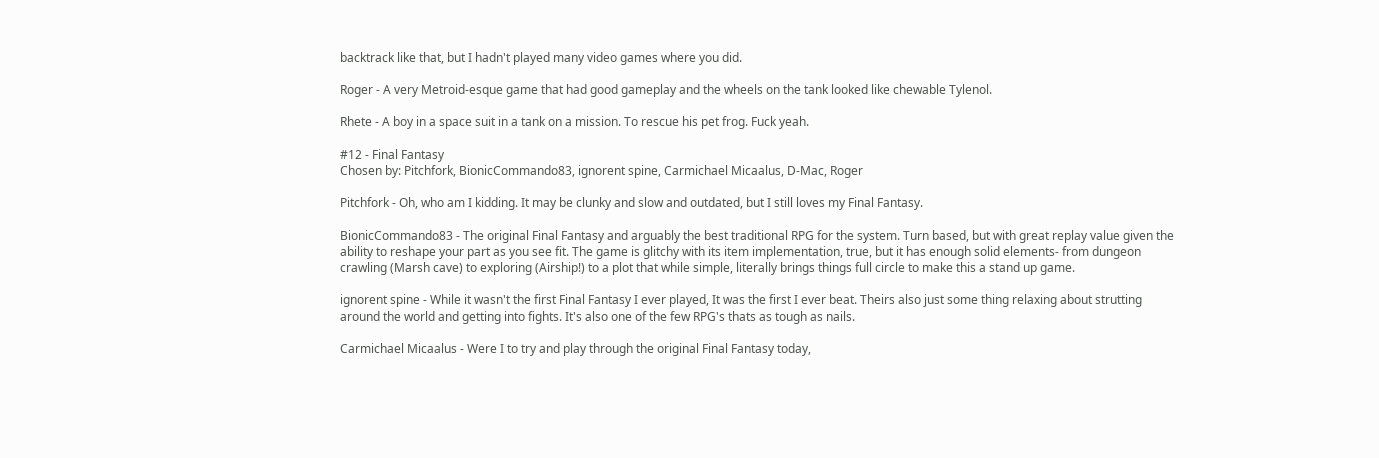backtrack like that, but I hadn't played many video games where you did.

Roger - A very Metroid-esque game that had good gameplay and the wheels on the tank looked like chewable Tylenol.

Rhete - A boy in a space suit in a tank on a mission. To rescue his pet frog. Fuck yeah.

#12 - Final Fantasy
Chosen by: Pitchfork, BionicCommando83, ignorent spine, Carmichael Micaalus, D-Mac, Roger

Pitchfork - Oh, who am I kidding. It may be clunky and slow and outdated, but I still loves my Final Fantasy.

BionicCommando83 - The original Final Fantasy and arguably the best traditional RPG for the system. Turn based, but with great replay value given the ability to reshape your part as you see fit. The game is glitchy with its item implementation, true, but it has enough solid elements- from dungeon crawling (Marsh cave) to exploring (Airship!) to a plot that while simple, literally brings things full circle to make this a stand up game.

ignorent spine - While it wasn't the first Final Fantasy I ever played, It was the first I ever beat. Theirs also just some thing relaxing about strutting around the world and getting into fights. It's also one of the few RPG's thats as tough as nails.

Carmichael Micaalus - Were I to try and play through the original Final Fantasy today,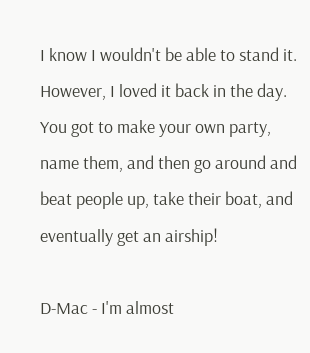I know I wouldn't be able to stand it. However, I loved it back in the day. You got to make your own party, name them, and then go around and beat people up, take their boat, and eventually get an airship!

D-Mac - I'm almost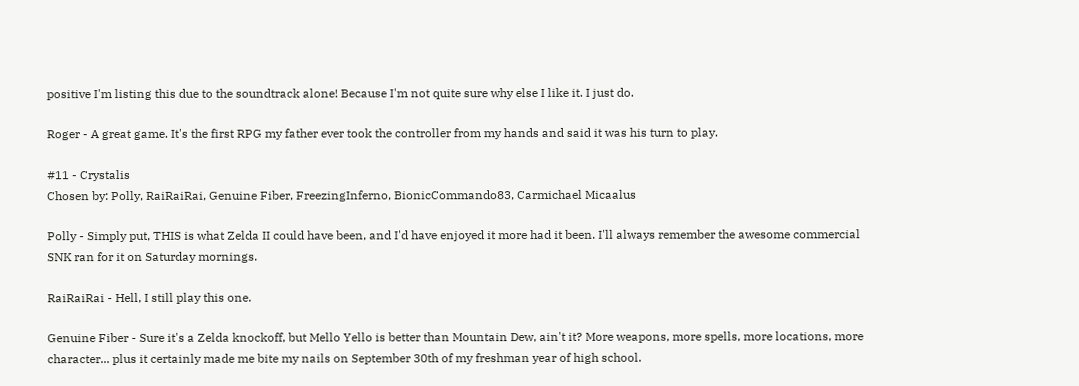positive I'm listing this due to the soundtrack alone! Because I'm not quite sure why else I like it. I just do.

Roger - A great game. It's the first RPG my father ever took the controller from my hands and said it was his turn to play.

#11 - Crystalis
Chosen by: Polly, RaiRaiRai, Genuine Fiber, FreezingInferno, BionicCommando83, Carmichael Micaalus

Polly - Simply put, THIS is what Zelda II could have been, and I'd have enjoyed it more had it been. I'll always remember the awesome commercial SNK ran for it on Saturday mornings.

RaiRaiRai - Hell, I still play this one.

Genuine Fiber - Sure it's a Zelda knockoff, but Mello Yello is better than Mountain Dew, ain't it? More weapons, more spells, more locations, more character... plus it certainly made me bite my nails on September 30th of my freshman year of high school.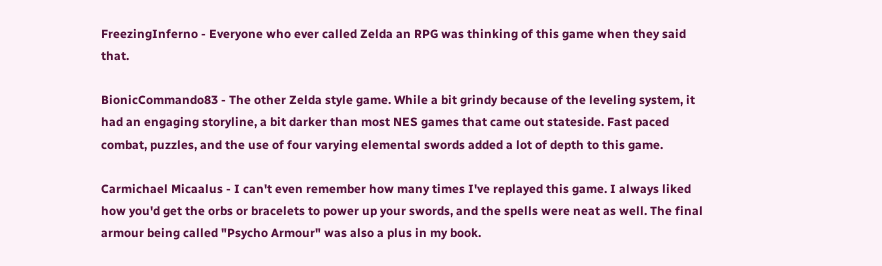FreezingInferno - Everyone who ever called Zelda an RPG was thinking of this game when they said that.

BionicCommando83 - The other Zelda style game. While a bit grindy because of the leveling system, it had an engaging storyline, a bit darker than most NES games that came out stateside. Fast paced combat, puzzles, and the use of four varying elemental swords added a lot of depth to this game.

Carmichael Micaalus - I can't even remember how many times I've replayed this game. I always liked how you'd get the orbs or bracelets to power up your swords, and the spells were neat as well. The final armour being called "Psycho Armour" was also a plus in my book.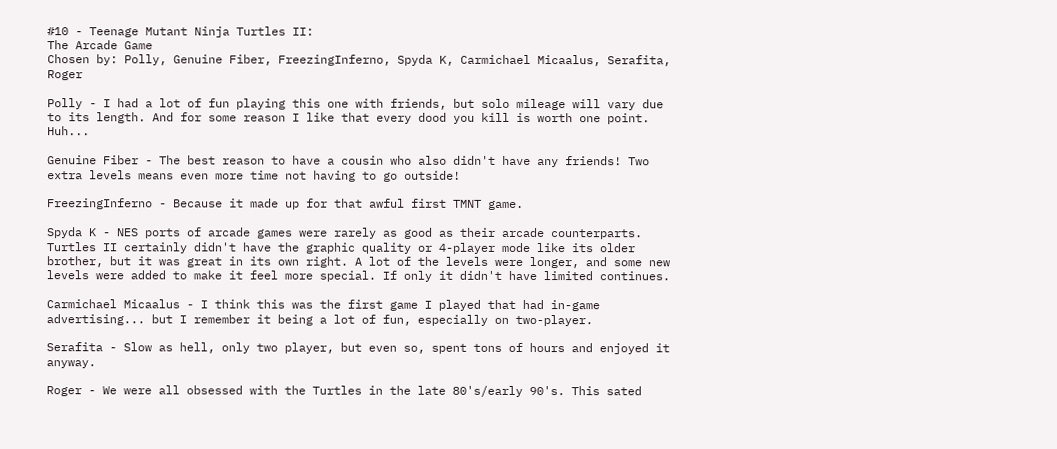#10 - Teenage Mutant Ninja Turtles II:
The Arcade Game
Chosen by: Polly, Genuine Fiber, FreezingInferno, Spyda K, Carmichael Micaalus, Serafita, Roger

Polly - I had a lot of fun playing this one with friends, but solo mileage will vary due to its length. And for some reason I like that every dood you kill is worth one point. Huh...

Genuine Fiber - The best reason to have a cousin who also didn't have any friends! Two extra levels means even more time not having to go outside!

FreezingInferno - Because it made up for that awful first TMNT game.

Spyda K - NES ports of arcade games were rarely as good as their arcade counterparts. Turtles II certainly didn't have the graphic quality or 4-player mode like its older brother, but it was great in its own right. A lot of the levels were longer, and some new levels were added to make it feel more special. If only it didn't have limited continues.

Carmichael Micaalus - I think this was the first game I played that had in-game advertising... but I remember it being a lot of fun, especially on two-player.

Serafita - Slow as hell, only two player, but even so, spent tons of hours and enjoyed it anyway.

Roger - We were all obsessed with the Turtles in the late 80's/early 90's. This sated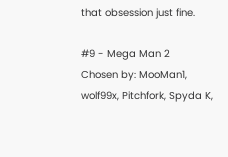that obsession just fine.

#9 - Mega Man 2
Chosen by: MooMan1, wolf99x, Pitchfork, Spyda K,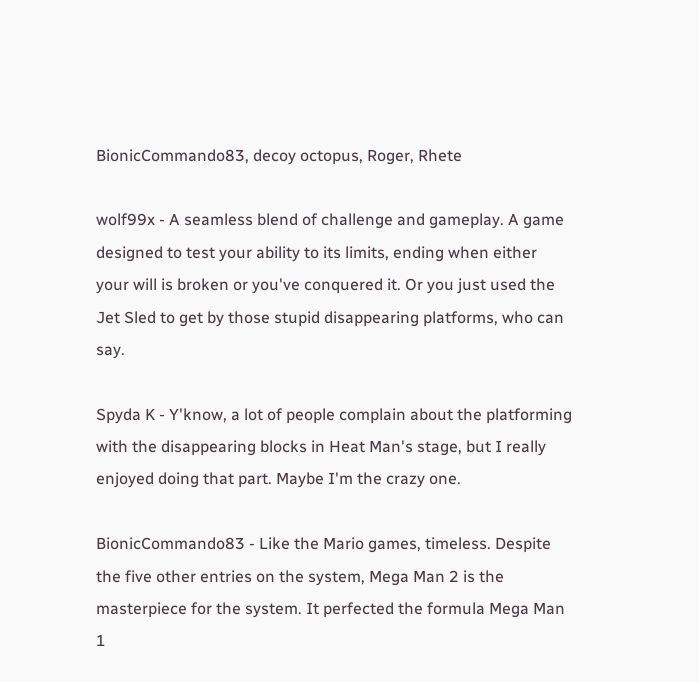BionicCommando83, decoy octopus, Roger, Rhete

wolf99x - A seamless blend of challenge and gameplay. A game designed to test your ability to its limits, ending when either your will is broken or you've conquered it. Or you just used the Jet Sled to get by those stupid disappearing platforms, who can say.

Spyda K - Y'know, a lot of people complain about the platforming with the disappearing blocks in Heat Man's stage, but I really enjoyed doing that part. Maybe I'm the crazy one.

BionicCommando83 - Like the Mario games, timeless. Despite the five other entries on the system, Mega Man 2 is the masterpiece for the system. It perfected the formula Mega Man 1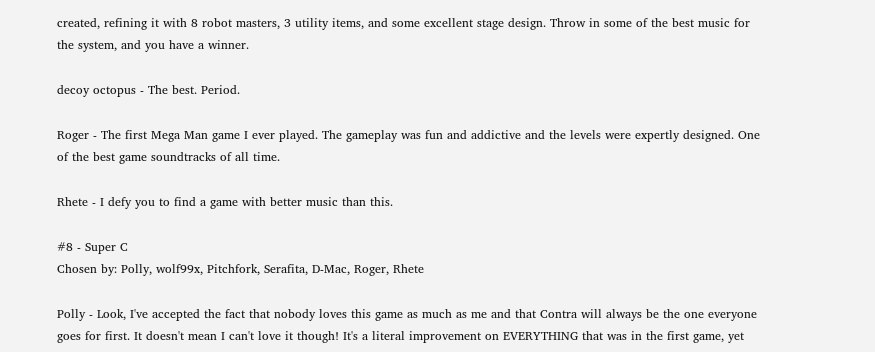created, refining it with 8 robot masters, 3 utility items, and some excellent stage design. Throw in some of the best music for the system, and you have a winner.

decoy octopus - The best. Period.

Roger - The first Mega Man game I ever played. The gameplay was fun and addictive and the levels were expertly designed. One of the best game soundtracks of all time.

Rhete - I defy you to find a game with better music than this.

#8 - Super C
Chosen by: Polly, wolf99x, Pitchfork, Serafita, D-Mac, Roger, Rhete

Polly - Look, I've accepted the fact that nobody loves this game as much as me and that Contra will always be the one everyone goes for first. It doesn't mean I can't love it though! It's a literal improvement on EVERYTHING that was in the first game, yet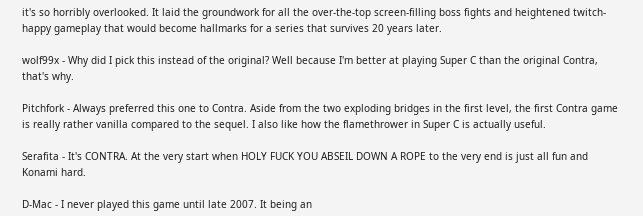it's so horribly overlooked. It laid the groundwork for all the over-the-top screen-filling boss fights and heightened twitch-happy gameplay that would become hallmarks for a series that survives 20 years later.

wolf99x - Why did I pick this instead of the original? Well because I'm better at playing Super C than the original Contra, that's why.

Pitchfork - Always preferred this one to Contra. Aside from the two exploding bridges in the first level, the first Contra game is really rather vanilla compared to the sequel. I also like how the flamethrower in Super C is actually useful.

Serafita - It's CONTRA. At the very start when HOLY FUCK YOU ABSEIL DOWN A ROPE to the very end is just all fun and Konami hard.

D-Mac - I never played this game until late 2007. It being an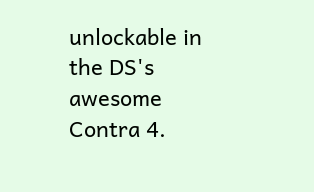unlockable in the DS's awesome Contra 4.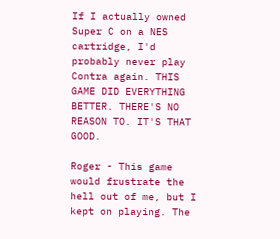If I actually owned Super C on a NES cartridge, I'd probably never play Contra again. THIS GAME DID EVERYTHING BETTER. THERE'S NO REASON TO. IT'S THAT GOOD.

Roger - This game would frustrate the hell out of me, but I kept on playing. The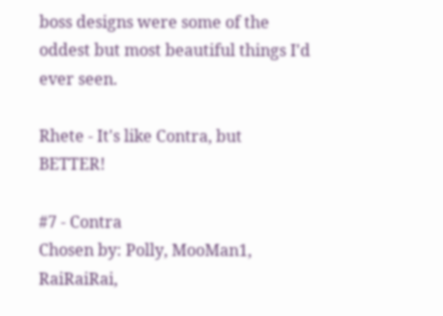boss designs were some of the oddest but most beautiful things I'd ever seen.

Rhete - It's like Contra, but BETTER!

#7 - Contra
Chosen by: Polly, MooMan1, RaiRaiRai,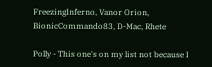FreezingInferno, Vanor Orion, BionicCommando83, D-Mac, Rhete

Polly - This one's on my list not because I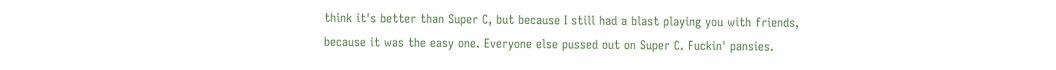think it's better than Super C, but because I still had a blast playing you with friends, because it was the easy one. Everyone else pussed out on Super C. Fuckin' pansies.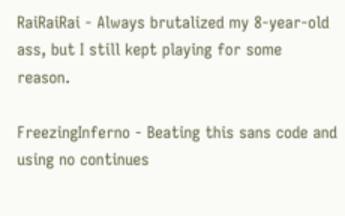RaiRaiRai - Always brutalized my 8-year-old ass, but I still kept playing for some reason.

FreezingInferno - Beating this sans code and using no continues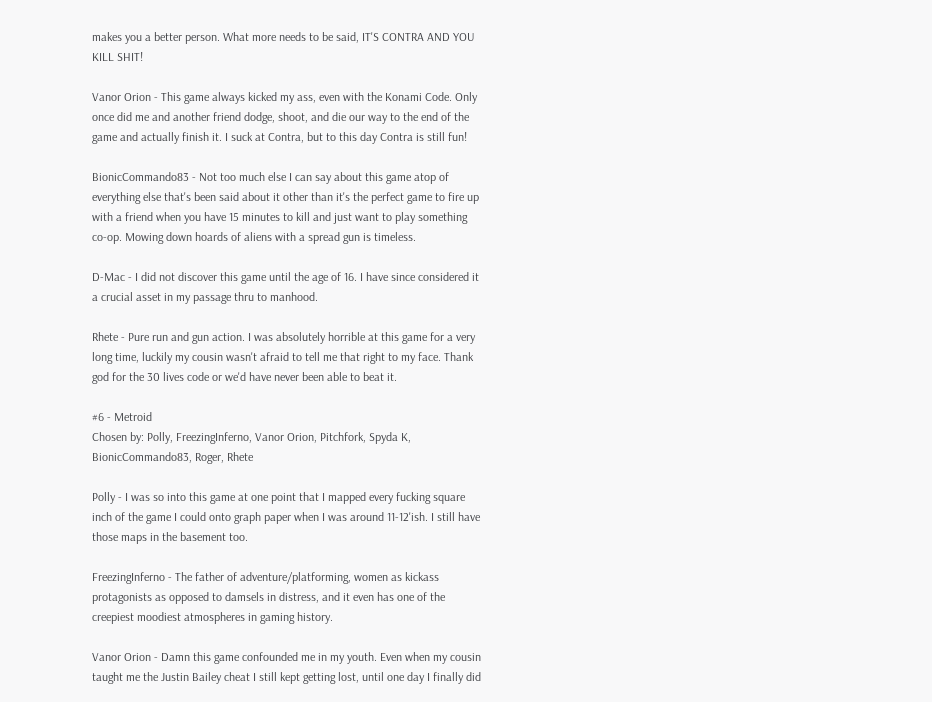makes you a better person. What more needs to be said, IT'S CONTRA AND YOU KILL SHIT!

Vanor Orion - This game always kicked my ass, even with the Konami Code. Only once did me and another friend dodge, shoot, and die our way to the end of the game and actually finish it. I suck at Contra, but to this day Contra is still fun!

BionicCommando83 - Not too much else I can say about this game atop of everything else that's been said about it other than it's the perfect game to fire up with a friend when you have 15 minutes to kill and just want to play something co-op. Mowing down hoards of aliens with a spread gun is timeless.

D-Mac - I did not discover this game until the age of 16. I have since considered it a crucial asset in my passage thru to manhood.

Rhete - Pure run and gun action. I was absolutely horrible at this game for a very long time, luckily my cousin wasn't afraid to tell me that right to my face. Thank god for the 30 lives code or we'd have never been able to beat it.

#6 - Metroid
Chosen by: Polly, FreezingInferno, Vanor Orion, Pitchfork, Spyda K, BionicCommando83, Roger, Rhete

Polly - I was so into this game at one point that I mapped every fucking square inch of the game I could onto graph paper when I was around 11-12'ish. I still have those maps in the basement too.

FreezingInferno - The father of adventure/platforming, women as kickass protagonists as opposed to damsels in distress, and it even has one of the creepiest moodiest atmospheres in gaming history.

Vanor Orion - Damn this game confounded me in my youth. Even when my cousin taught me the Justin Bailey cheat I still kept getting lost, until one day I finally did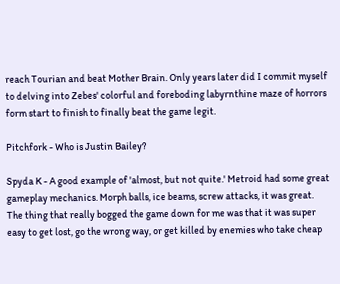reach Tourian and beat Mother Brain. Only years later did I commit myself to delving into Zebes' colorful and foreboding labyrnthine maze of horrors form start to finish to finally beat the game legit.

Pitchfork - Who is Justin Bailey?

Spyda K - A good example of 'almost, but not quite.' Metroid had some great gameplay mechanics. Morph balls, ice beams, screw attacks, it was great. The thing that really bogged the game down for me was that it was super easy to get lost, go the wrong way, or get killed by enemies who take cheap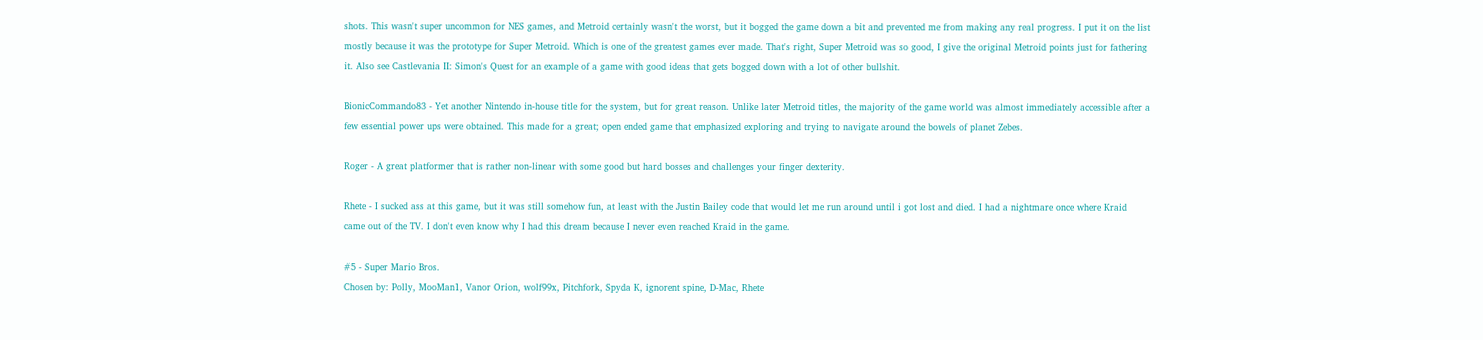shots. This wasn't super uncommon for NES games, and Metroid certainly wasn't the worst, but it bogged the game down a bit and prevented me from making any real progress. I put it on the list mostly because it was the prototype for Super Metroid. Which is one of the greatest games ever made. That's right, Super Metroid was so good, I give the original Metroid points just for fathering it. Also see Castlevania II: Simon's Quest for an example of a game with good ideas that gets bogged down with a lot of other bullshit.

BionicCommando83 - Yet another Nintendo in-house title for the system, but for great reason. Unlike later Metroid titles, the majority of the game world was almost immediately accessible after a few essential power ups were obtained. This made for a great; open ended game that emphasized exploring and trying to navigate around the bowels of planet Zebes.

Roger - A great platformer that is rather non-linear with some good but hard bosses and challenges your finger dexterity.

Rhete - I sucked ass at this game, but it was still somehow fun, at least with the Justin Bailey code that would let me run around until i got lost and died. I had a nightmare once where Kraid came out of the TV. I don't even know why I had this dream because I never even reached Kraid in the game.

#5 - Super Mario Bros.
Chosen by: Polly, MooMan1, Vanor Orion, wolf99x, Pitchfork, Spyda K, ignorent spine, D-Mac, Rhete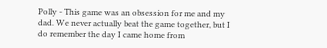Polly - This game was an obsession for me and my dad. We never actually beat the game together, but I do remember the day I came home from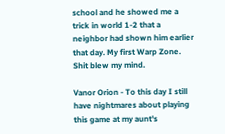school and he showed me a trick in world 1-2 that a neighbor had shown him earlier that day. My first Warp Zone. Shit blew my mind.

Vanor Orion - To this day I still have nightmares about playing this game at my aunt's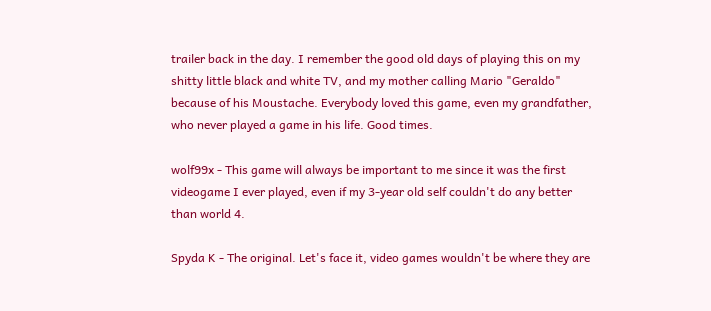trailer back in the day. I remember the good old days of playing this on my shitty little black and white TV, and my mother calling Mario "Geraldo" because of his Moustache. Everybody loved this game, even my grandfather, who never played a game in his life. Good times.

wolf99x - This game will always be important to me since it was the first videogame I ever played, even if my 3-year old self couldn't do any better than world 4.

Spyda K - The original. Let's face it, video games wouldn't be where they are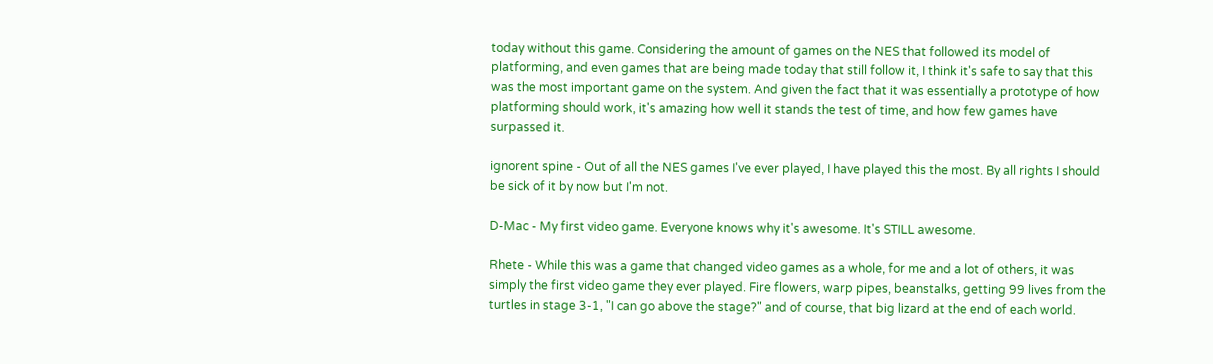today without this game. Considering the amount of games on the NES that followed its model of platforming, and even games that are being made today that still follow it, I think it's safe to say that this was the most important game on the system. And given the fact that it was essentially a prototype of how platforming should work, it's amazing how well it stands the test of time, and how few games have surpassed it.

ignorent spine - Out of all the NES games I've ever played, I have played this the most. By all rights I should be sick of it by now but I'm not.

D-Mac - My first video game. Everyone knows why it's awesome. It's STILL awesome.

Rhete - While this was a game that changed video games as a whole, for me and a lot of others, it was simply the first video game they ever played. Fire flowers, warp pipes, beanstalks, getting 99 lives from the turtles in stage 3-1, "I can go above the stage?" and of course, that big lizard at the end of each world.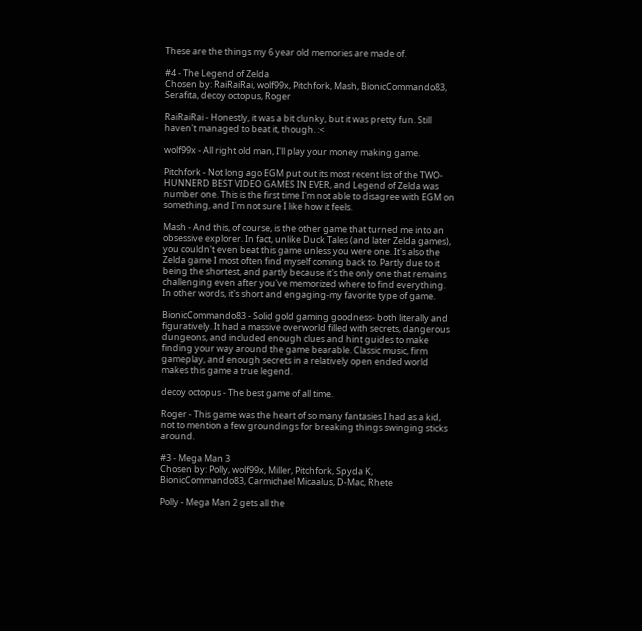These are the things my 6 year old memories are made of.

#4 - The Legend of Zelda
Chosen by: RaiRaiRai, wolf99x, Pitchfork, Mash, BionicCommando83, Serafita, decoy octopus, Roger

RaiRaiRai - Honestly, it was a bit clunky, but it was pretty fun. Still haven't managed to beat it, though. :<

wolf99x - All right old man, I'll play your money making game.

Pitchfork - Not long ago EGM put out its most recent list of the TWO-HUNNERD BEST VIDEO GAMES IN EVER, and Legend of Zelda was number one. This is the first time I'm not able to disagree with EGM on something, and I'm not sure I like how it feels.

Mash - And this, of course, is the other game that turned me into an obsessive explorer. In fact, unlike Duck Tales (and later Zelda games), you couldn't even beat this game unless you were one. It's also the Zelda game I most often find myself coming back to. Partly due to it being the shortest, and partly because it's the only one that remains challenging even after you've memorized where to find everything. In other words, it's short and engaging-my favorite type of game.

BionicCommando83 - Solid gold gaming goodness- both literally and figuratively. It had a massive overworld filled with secrets, dangerous dungeons, and included enough clues and hint guides to make finding your way around the game bearable. Classic music, firm gameplay, and enough secrets in a relatively open ended world makes this game a true legend.

decoy octopus - The best game of all time.

Roger - This game was the heart of so many fantasies I had as a kid, not to mention a few groundings for breaking things swinging sticks around.

#3 - Mega Man 3
Chosen by: Polly, wolf99x, Miller, Pitchfork, Spyda K, BionicCommando83, Carmichael Micaalus, D-Mac, Rhete

Polly - Mega Man 2 gets all the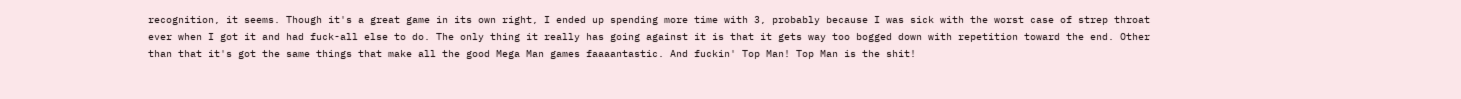recognition, it seems. Though it's a great game in its own right, I ended up spending more time with 3, probably because I was sick with the worst case of strep throat ever when I got it and had fuck-all else to do. The only thing it really has going against it is that it gets way too bogged down with repetition toward the end. Other than that it's got the same things that make all the good Mega Man games faaaantastic. And fuckin' Top Man! Top Man is the shit!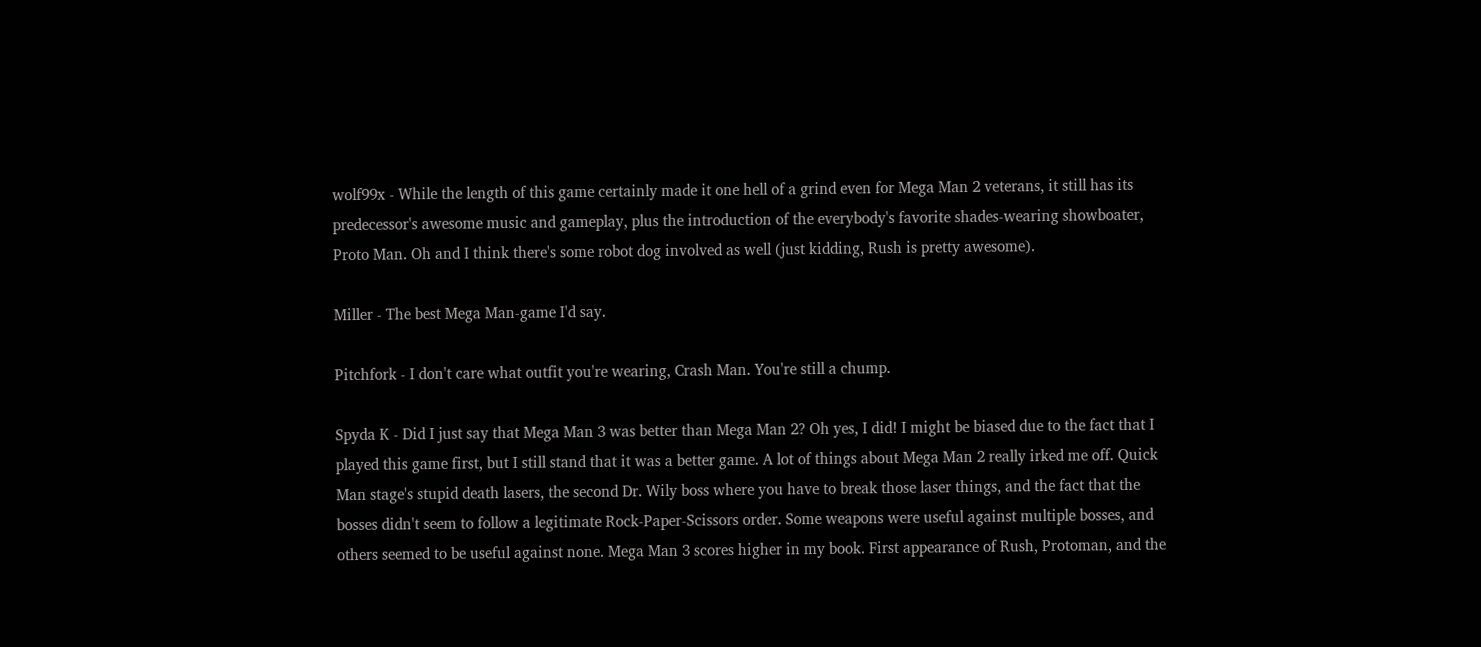wolf99x - While the length of this game certainly made it one hell of a grind even for Mega Man 2 veterans, it still has its predecessor's awesome music and gameplay, plus the introduction of the everybody's favorite shades-wearing showboater, Proto Man. Oh and I think there's some robot dog involved as well (just kidding, Rush is pretty awesome).

Miller - The best Mega Man-game I'd say.

Pitchfork - I don't care what outfit you're wearing, Crash Man. You're still a chump.

Spyda K - Did I just say that Mega Man 3 was better than Mega Man 2? Oh yes, I did! I might be biased due to the fact that I played this game first, but I still stand that it was a better game. A lot of things about Mega Man 2 really irked me off. Quick Man stage's stupid death lasers, the second Dr. Wily boss where you have to break those laser things, and the fact that the bosses didn't seem to follow a legitimate Rock-Paper-Scissors order. Some weapons were useful against multiple bosses, and others seemed to be useful against none. Mega Man 3 scores higher in my book. First appearance of Rush, Protoman, and the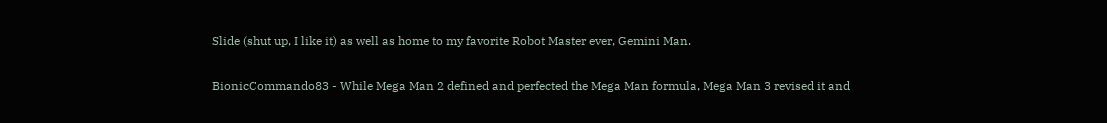Slide (shut up, I like it) as well as home to my favorite Robot Master ever, Gemini Man.

BionicCommando83 - While Mega Man 2 defined and perfected the Mega Man formula, Mega Man 3 revised it and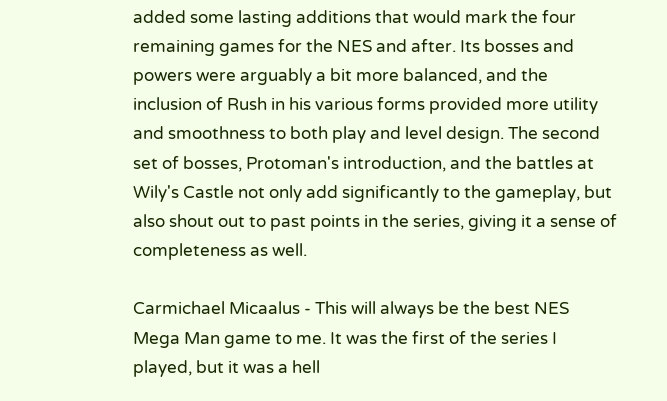added some lasting additions that would mark the four remaining games for the NES and after. Its bosses and powers were arguably a bit more balanced, and the inclusion of Rush in his various forms provided more utility and smoothness to both play and level design. The second set of bosses, Protoman's introduction, and the battles at Wily's Castle not only add significantly to the gameplay, but also shout out to past points in the series, giving it a sense of completeness as well.

Carmichael Micaalus - This will always be the best NES Mega Man game to me. It was the first of the series I played, but it was a hell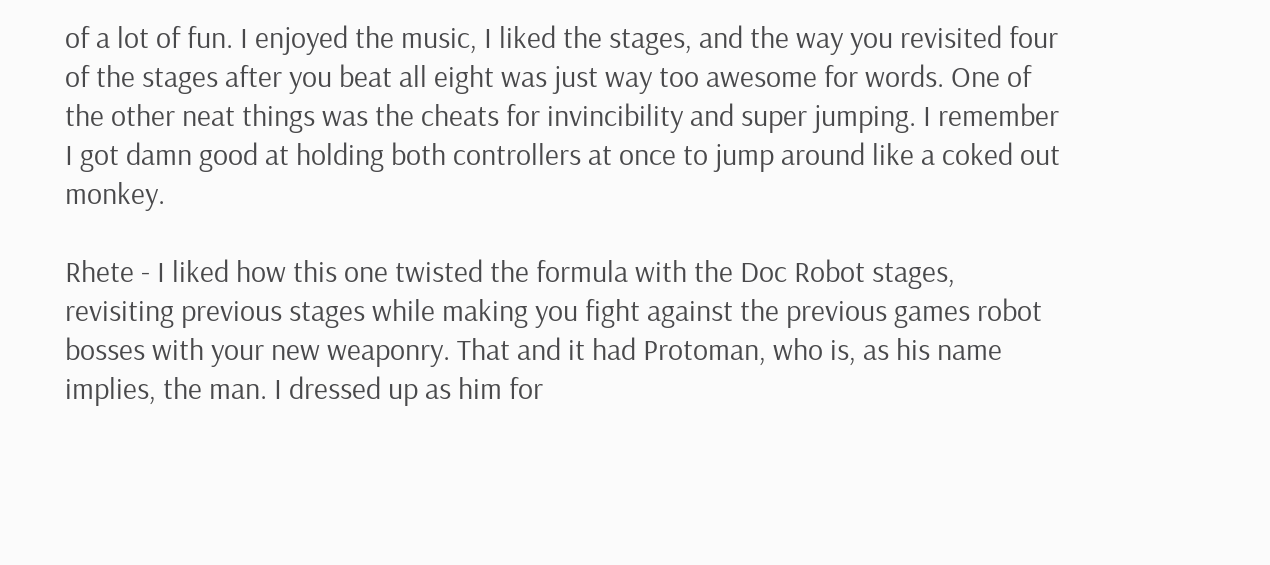of a lot of fun. I enjoyed the music, I liked the stages, and the way you revisited four of the stages after you beat all eight was just way too awesome for words. One of the other neat things was the cheats for invincibility and super jumping. I remember I got damn good at holding both controllers at once to jump around like a coked out monkey.

Rhete - I liked how this one twisted the formula with the Doc Robot stages, revisiting previous stages while making you fight against the previous games robot bosses with your new weaponry. That and it had Protoman, who is, as his name implies, the man. I dressed up as him for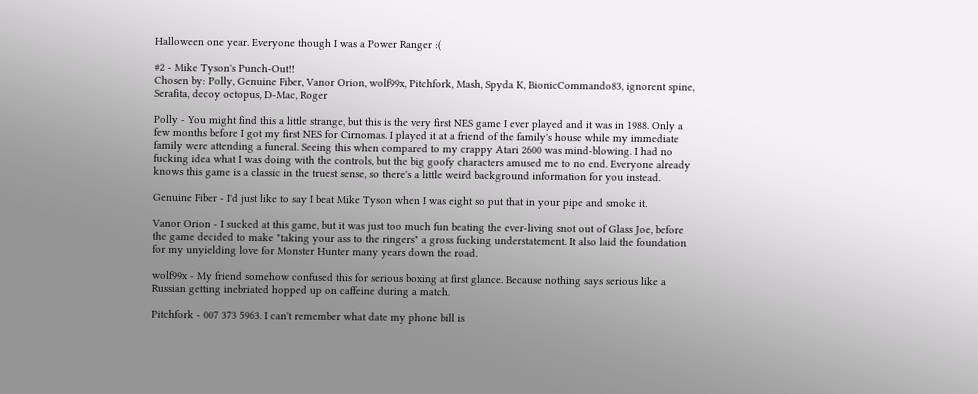Halloween one year. Everyone though I was a Power Ranger :(

#2 - Mike Tyson's Punch-Out!!
Chosen by: Polly, Genuine Fiber, Vanor Orion, wolf99x, Pitchfork, Mash, Spyda K, BionicCommando83, ignorent spine, Serafita, decoy octopus, D-Mac, Roger

Polly - You might find this a little strange, but this is the very first NES game I ever played and it was in 1988. Only a few months before I got my first NES for Cirnomas. I played it at a friend of the family's house while my immediate family were attending a funeral. Seeing this when compared to my crappy Atari 2600 was mind-blowing. I had no fucking idea what I was doing with the controls, but the big goofy characters amused me to no end. Everyone already knows this game is a classic in the truest sense, so there's a little weird background information for you instead.

Genuine Fiber - I'd just like to say I beat Mike Tyson when I was eight so put that in your pipe and smoke it.

Vanor Orion - I sucked at this game, but it was just too much fun beating the ever-living snot out of Glass Joe, before the game decided to make "taking your ass to the ringers" a gross fucking understatement. It also laid the foundation for my unyielding love for Monster Hunter many years down the road.

wolf99x - My friend somehow confused this for serious boxing at first glance. Because nothing says serious like a Russian getting inebriated hopped up on caffeine during a match.

Pitchfork - 007 373 5963. I can't remember what date my phone bill is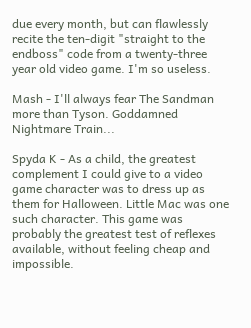due every month, but can flawlessly recite the ten-digit "straight to the endboss" code from a twenty-three year old video game. I'm so useless.

Mash - I'll always fear The Sandman more than Tyson. Goddamned Nightmare Train...

Spyda K - As a child, the greatest complement I could give to a video game character was to dress up as them for Halloween. Little Mac was one such character. This game was probably the greatest test of reflexes available, without feeling cheap and impossible.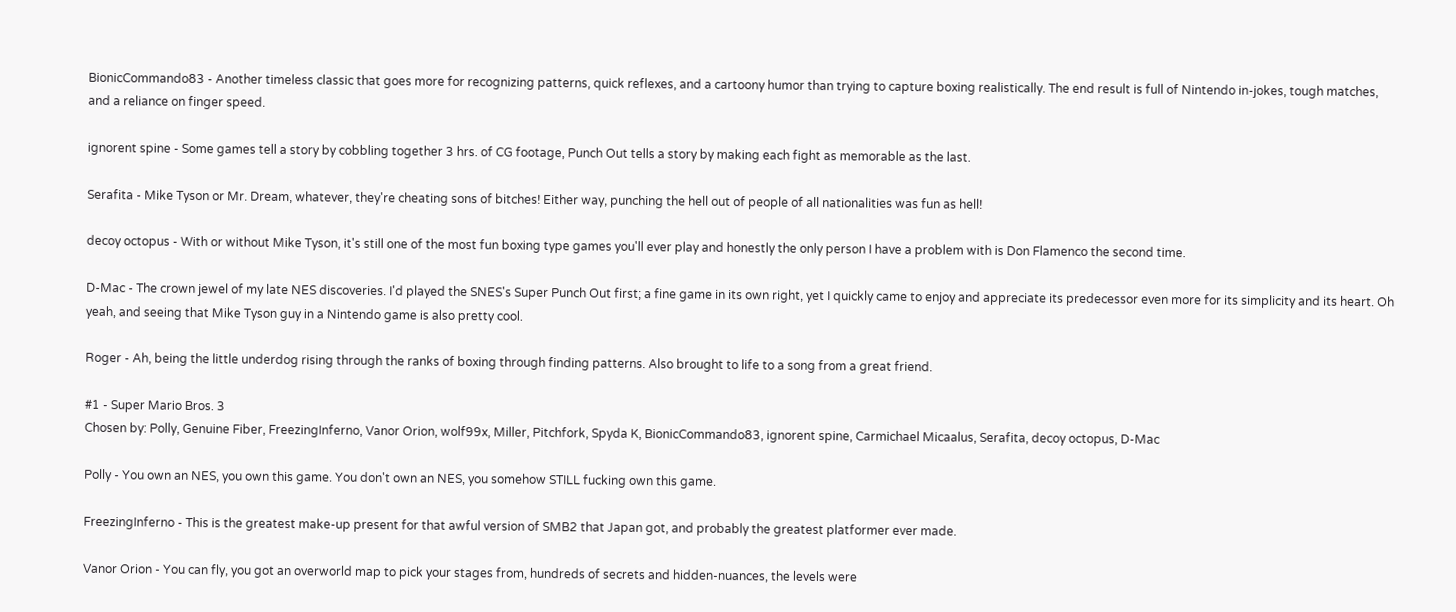BionicCommando83 - Another timeless classic that goes more for recognizing patterns, quick reflexes, and a cartoony humor than trying to capture boxing realistically. The end result is full of Nintendo in-jokes, tough matches, and a reliance on finger speed.

ignorent spine - Some games tell a story by cobbling together 3 hrs. of CG footage, Punch Out tells a story by making each fight as memorable as the last.

Serafita - Mike Tyson or Mr. Dream, whatever, they're cheating sons of bitches! Either way, punching the hell out of people of all nationalities was fun as hell!

decoy octopus - With or without Mike Tyson, it's still one of the most fun boxing type games you'll ever play and honestly the only person I have a problem with is Don Flamenco the second time.

D-Mac - The crown jewel of my late NES discoveries. I'd played the SNES's Super Punch Out first; a fine game in its own right, yet I quickly came to enjoy and appreciate its predecessor even more for its simplicity and its heart. Oh yeah, and seeing that Mike Tyson guy in a Nintendo game is also pretty cool.

Roger - Ah, being the little underdog rising through the ranks of boxing through finding patterns. Also brought to life to a song from a great friend.

#1 - Super Mario Bros. 3
Chosen by: Polly, Genuine Fiber, FreezingInferno, Vanor Orion, wolf99x, Miller, Pitchfork, Spyda K, BionicCommando83, ignorent spine, Carmichael Micaalus, Serafita, decoy octopus, D-Mac

Polly - You own an NES, you own this game. You don't own an NES, you somehow STILL fucking own this game.

FreezingInferno - This is the greatest make-up present for that awful version of SMB2 that Japan got, and probably the greatest platformer ever made.

Vanor Orion - You can fly, you got an overworld map to pick your stages from, hundreds of secrets and hidden-nuances, the levels were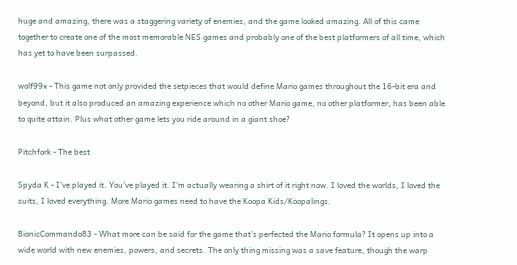huge and amazing, there was a staggering variety of enemies, and the game looked amazing. All of this came together to create one of the most memorable NES games and probably one of the best platformers of all time, which has yet to have been surpassed.

wolf99x - This game not only provided the setpieces that would define Mario games throughout the 16-bit era and beyond, but it also produced an amazing experience which no other Mario game, no other platformer, has been able to quite attain. Plus what other game lets you ride around in a giant shoe?

Pitchfork - The best

Spyda K - I've played it. You've played it. I'm actually wearing a shirt of it right now. I loved the worlds, I loved the suits, I loved everything. More Mario games need to have the Koopa Kids/Koopalings.

BionicCommando83 - What more can be said for the game that's perfected the Mario formula? It opens up into a wide world with new enemies, powers, and secrets. The only thing missing was a save feature, though the warp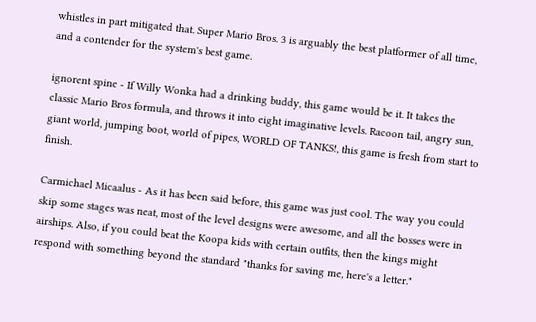whistles in part mitigated that. Super Mario Bros. 3 is arguably the best platformer of all time, and a contender for the system's best game.

ignorent spine - If Willy Wonka had a drinking buddy, this game would be it. It takes the classic Mario Bros formula, and throws it into eight imaginative levels. Racoon tail, angry sun, giant world, jumping boot, world of pipes, WORLD OF TANKS!, this game is fresh from start to finish.

Carmichael Micaalus - As it has been said before, this game was just cool. The way you could skip some stages was neat, most of the level designs were awesome, and all the bosses were in airships. Also, if you could beat the Koopa kids with certain outfits, then the kings might respond with something beyond the standard "thanks for saving me, here's a letter."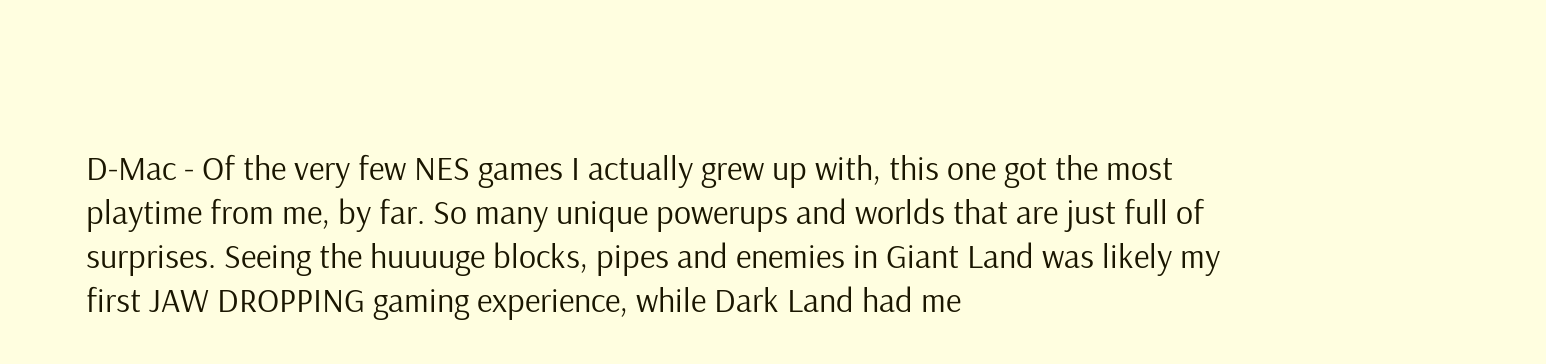D-Mac - Of the very few NES games I actually grew up with, this one got the most playtime from me, by far. So many unique powerups and worlds that are just full of surprises. Seeing the huuuuge blocks, pipes and enemies in Giant Land was likely my first JAW DROPPING gaming experience, while Dark Land had me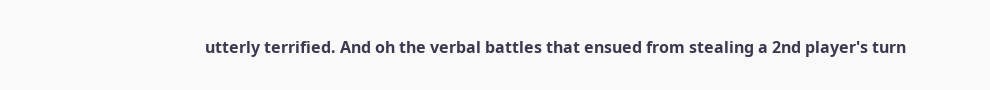utterly terrified. And oh the verbal battles that ensued from stealing a 2nd player's turn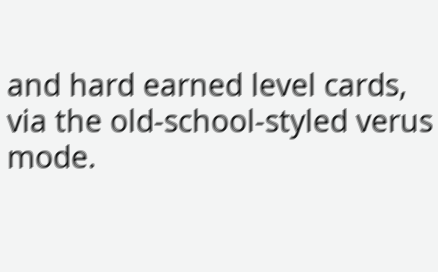and hard earned level cards, via the old-school-styled verus mode.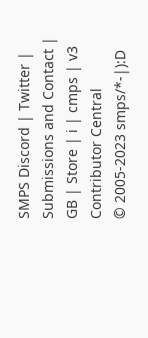SMPS Discord | Twitter | Submissions and Contact | GB | Store | i | cmps | v3
Contributor Central
© 2005-2023 smps/*-|):D